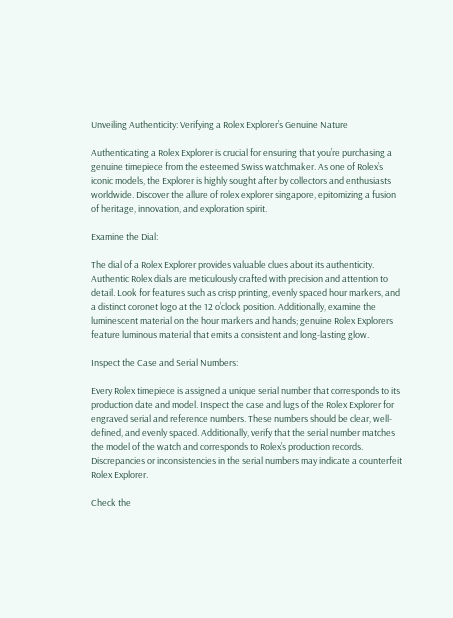Unveiling Authenticity: Verifying a Rolex Explorer’s Genuine Nature

Authenticating a Rolex Explorer is crucial for ensuring that you’re purchasing a genuine timepiece from the esteemed Swiss watchmaker. As one of Rolex’s iconic models, the Explorer is highly sought after by collectors and enthusiasts worldwide. Discover the allure of rolex explorer singapore, epitomizing a fusion of heritage, innovation, and exploration spirit.

Examine the Dial:

The dial of a Rolex Explorer provides valuable clues about its authenticity. Authentic Rolex dials are meticulously crafted with precision and attention to detail. Look for features such as crisp printing, evenly spaced hour markers, and a distinct coronet logo at the 12 o’clock position. Additionally, examine the luminescent material on the hour markers and hands; genuine Rolex Explorers feature luminous material that emits a consistent and long-lasting glow.

Inspect the Case and Serial Numbers:

Every Rolex timepiece is assigned a unique serial number that corresponds to its production date and model. Inspect the case and lugs of the Rolex Explorer for engraved serial and reference numbers. These numbers should be clear, well-defined, and evenly spaced. Additionally, verify that the serial number matches the model of the watch and corresponds to Rolex’s production records. Discrepancies or inconsistencies in the serial numbers may indicate a counterfeit Rolex Explorer.

Check the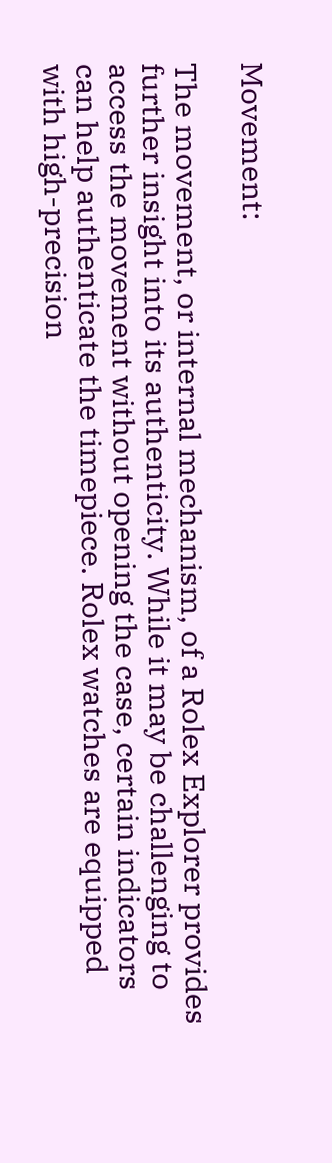Movement:

The movement, or internal mechanism, of a Rolex Explorer provides further insight into its authenticity. While it may be challenging to access the movement without opening the case, certain indicators can help authenticate the timepiece. Rolex watches are equipped with high-precision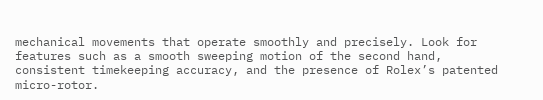mechanical movements that operate smoothly and precisely. Look for features such as a smooth sweeping motion of the second hand, consistent timekeeping accuracy, and the presence of Rolex’s patented micro-rotor.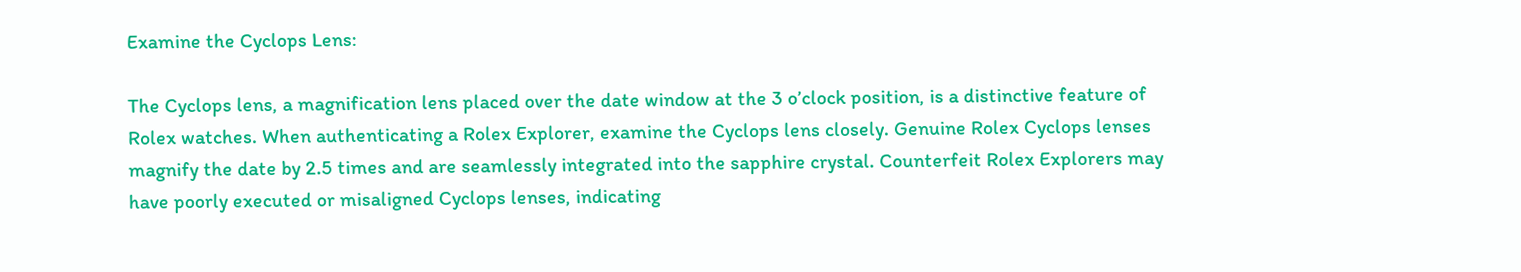Examine the Cyclops Lens:

The Cyclops lens, a magnification lens placed over the date window at the 3 o’clock position, is a distinctive feature of Rolex watches. When authenticating a Rolex Explorer, examine the Cyclops lens closely. Genuine Rolex Cyclops lenses magnify the date by 2.5 times and are seamlessly integrated into the sapphire crystal. Counterfeit Rolex Explorers may have poorly executed or misaligned Cyclops lenses, indicating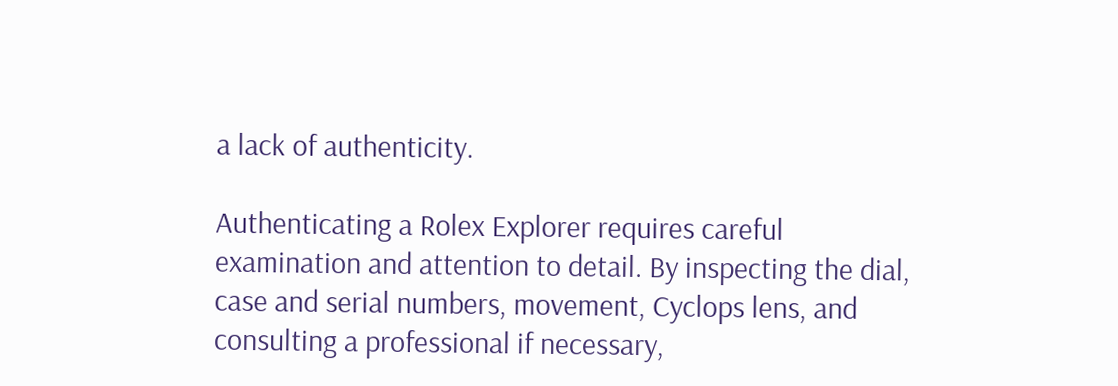a lack of authenticity.

Authenticating a Rolex Explorer requires careful examination and attention to detail. By inspecting the dial, case and serial numbers, movement, Cyclops lens, and consulting a professional if necessary,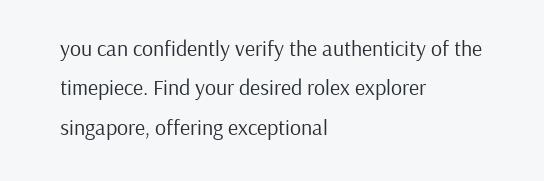you can confidently verify the authenticity of the timepiece. Find your desired rolex explorer singapore, offering exceptional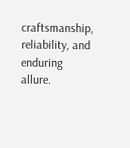craftsmanship, reliability, and enduring allure.